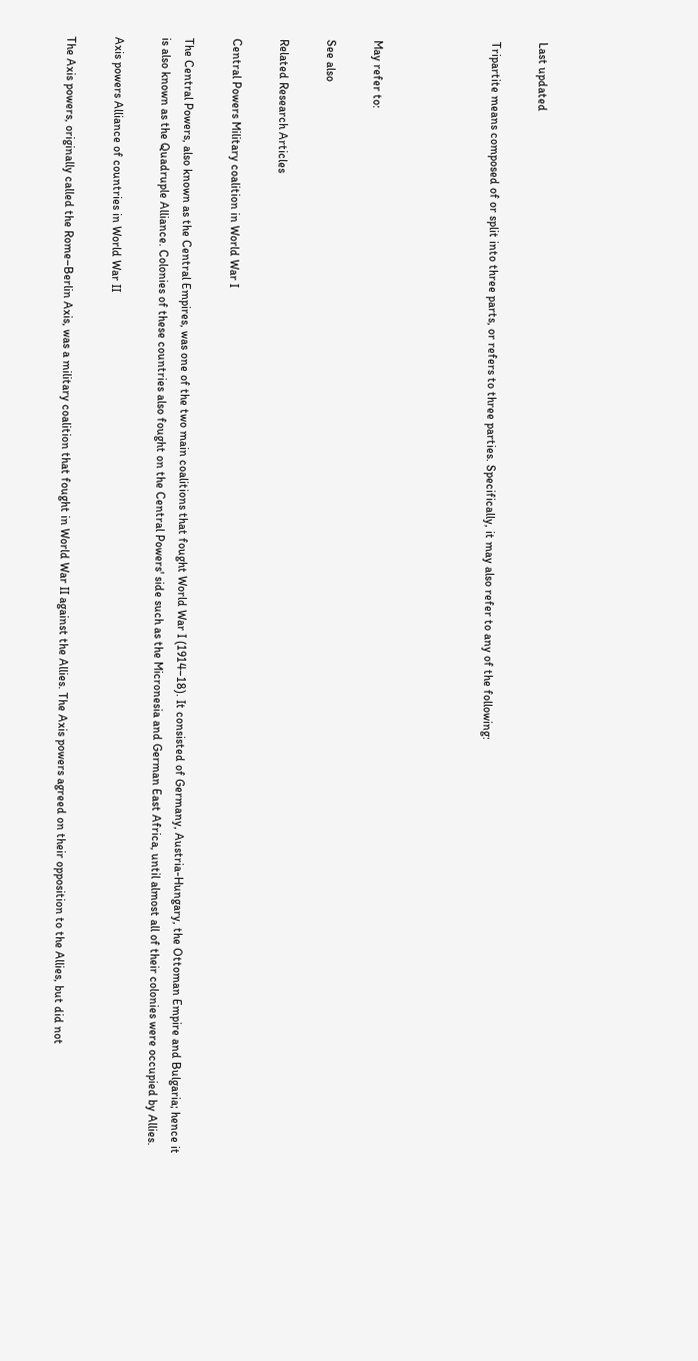Last updated

Tripartite means composed of or split into three parts, or refers to three parties. Specifically, it may also refer to any of the following:




May refer to:

See also

Related Research Articles

Central Powers Military coalition in World War I

The Central Powers, also known as the Central Empires, was one of the two main coalitions that fought World War I (1914–18). It consisted of Germany, Austria-Hungary, the Ottoman Empire and Bulgaria; hence it is also known as the Quadruple Alliance. Colonies of these countries also fought on the Central Powers' side such as the Micronesia and German East Africa, until almost all of their colonies were occupied by Allies.

Axis powers Alliance of countries in World War II

The Axis powers, originally called the Rome–Berlin Axis, was a military coalition that fought in World War II against the Allies. The Axis powers agreed on their opposition to the Allies, but did not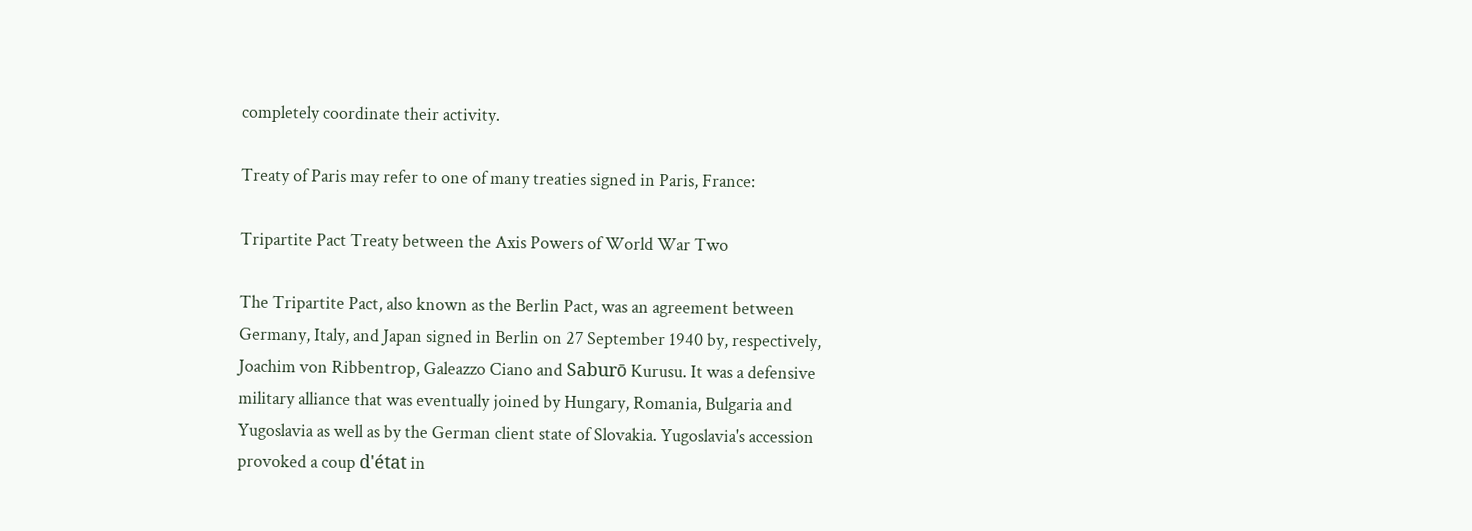completely coordinate their activity.

Treaty of Paris may refer to one of many treaties signed in Paris, France:

Tripartite Pact Treaty between the Axis Powers of World War Two

The Tripartite Pact, also known as the Berlin Pact, was an agreement between Germany, Italy, and Japan signed in Berlin on 27 September 1940 by, respectively, Joachim von Ribbentrop, Galeazzo Ciano and Saburō Kurusu. It was a defensive military alliance that was eventually joined by Hungary, Romania, Bulgaria and Yugoslavia as well as by the German client state of Slovakia. Yugoslavia's accession provoked a coup d'état in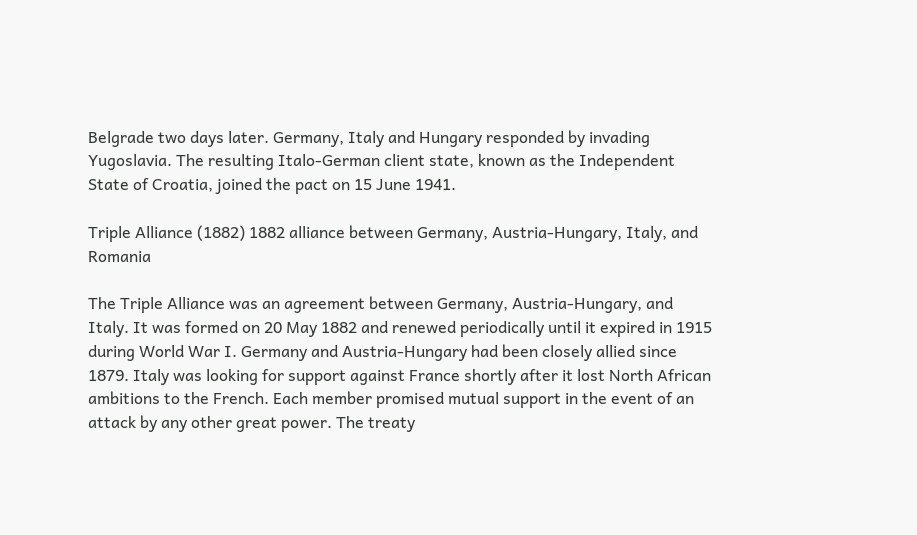Belgrade two days later. Germany, Italy and Hungary responded by invading Yugoslavia. The resulting Italo-German client state, known as the Independent State of Croatia, joined the pact on 15 June 1941.

Triple Alliance (1882) 1882 alliance between Germany, Austria-Hungary, Italy, and Romania

The Triple Alliance was an agreement between Germany, Austria-Hungary, and Italy. It was formed on 20 May 1882 and renewed periodically until it expired in 1915 during World War I. Germany and Austria-Hungary had been closely allied since 1879. Italy was looking for support against France shortly after it lost North African ambitions to the French. Each member promised mutual support in the event of an attack by any other great power. The treaty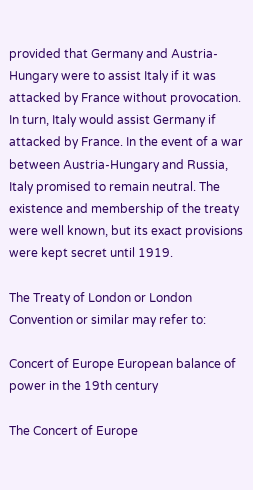provided that Germany and Austria-Hungary were to assist Italy if it was attacked by France without provocation. In turn, Italy would assist Germany if attacked by France. In the event of a war between Austria-Hungary and Russia, Italy promised to remain neutral. The existence and membership of the treaty were well known, but its exact provisions were kept secret until 1919.

The Treaty of London or London Convention or similar may refer to:

Concert of Europe European balance of power in the 19th century

The Concert of Europe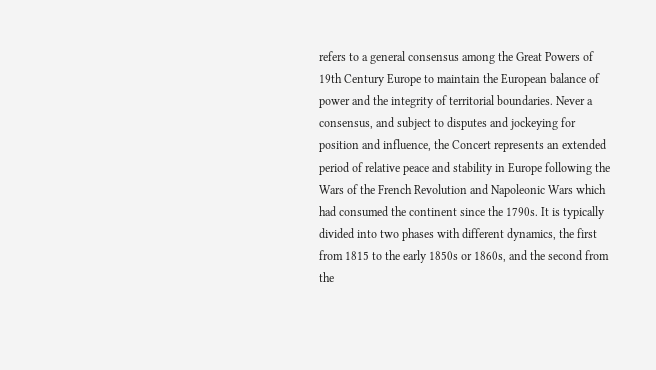refers to a general consensus among the Great Powers of 19th Century Europe to maintain the European balance of power and the integrity of territorial boundaries. Never a consensus, and subject to disputes and jockeying for position and influence, the Concert represents an extended period of relative peace and stability in Europe following the Wars of the French Revolution and Napoleonic Wars which had consumed the continent since the 1790s. It is typically divided into two phases with different dynamics, the first from 1815 to the early 1850s or 1860s, and the second from the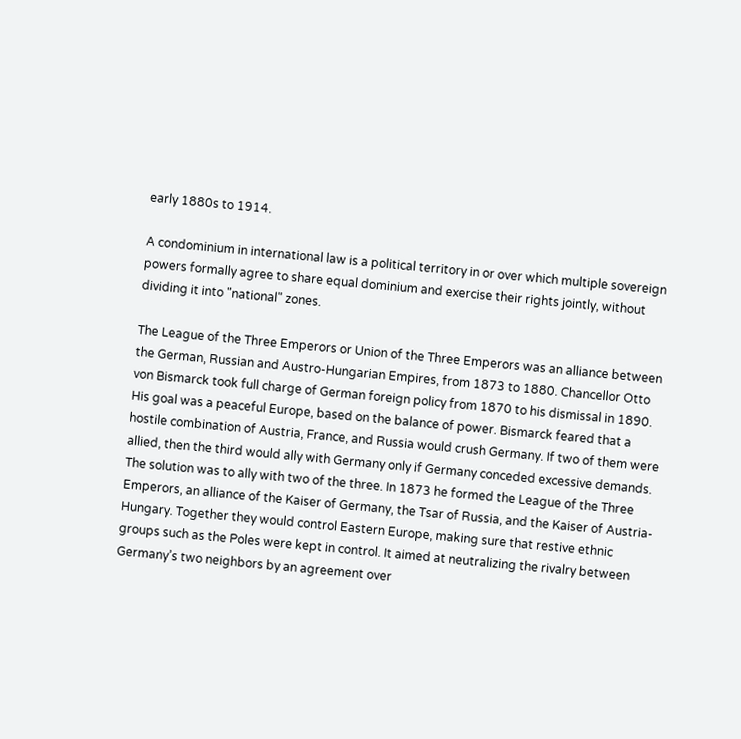early 1880s to 1914.

A condominium in international law is a political territory in or over which multiple sovereign powers formally agree to share equal dominium and exercise their rights jointly, without dividing it into "national" zones.

The League of the Three Emperors or Union of the Three Emperors was an alliance between the German, Russian and Austro-Hungarian Empires, from 1873 to 1880. Chancellor Otto von Bismarck took full charge of German foreign policy from 1870 to his dismissal in 1890. His goal was a peaceful Europe, based on the balance of power. Bismarck feared that a hostile combination of Austria, France, and Russia would crush Germany. If two of them were allied, then the third would ally with Germany only if Germany conceded excessive demands. The solution was to ally with two of the three. In 1873 he formed the League of the Three Emperors, an alliance of the Kaiser of Germany, the Tsar of Russia, and the Kaiser of Austria-Hungary. Together they would control Eastern Europe, making sure that restive ethnic groups such as the Poles were kept in control. It aimed at neutralizing the rivalry between Germany’s two neighbors by an agreement over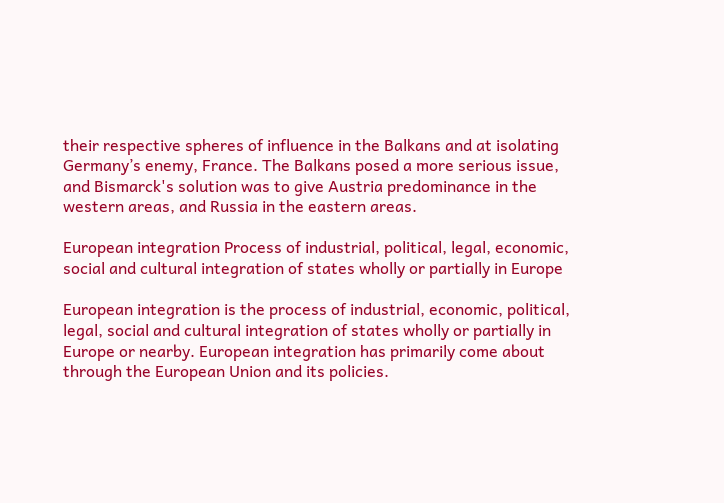their respective spheres of influence in the Balkans and at isolating Germany’s enemy, France. The Balkans posed a more serious issue, and Bismarck's solution was to give Austria predominance in the western areas, and Russia in the eastern areas.

European integration Process of industrial, political, legal, economic, social and cultural integration of states wholly or partially in Europe

European integration is the process of industrial, economic, political, legal, social and cultural integration of states wholly or partially in Europe or nearby. European integration has primarily come about through the European Union and its policies.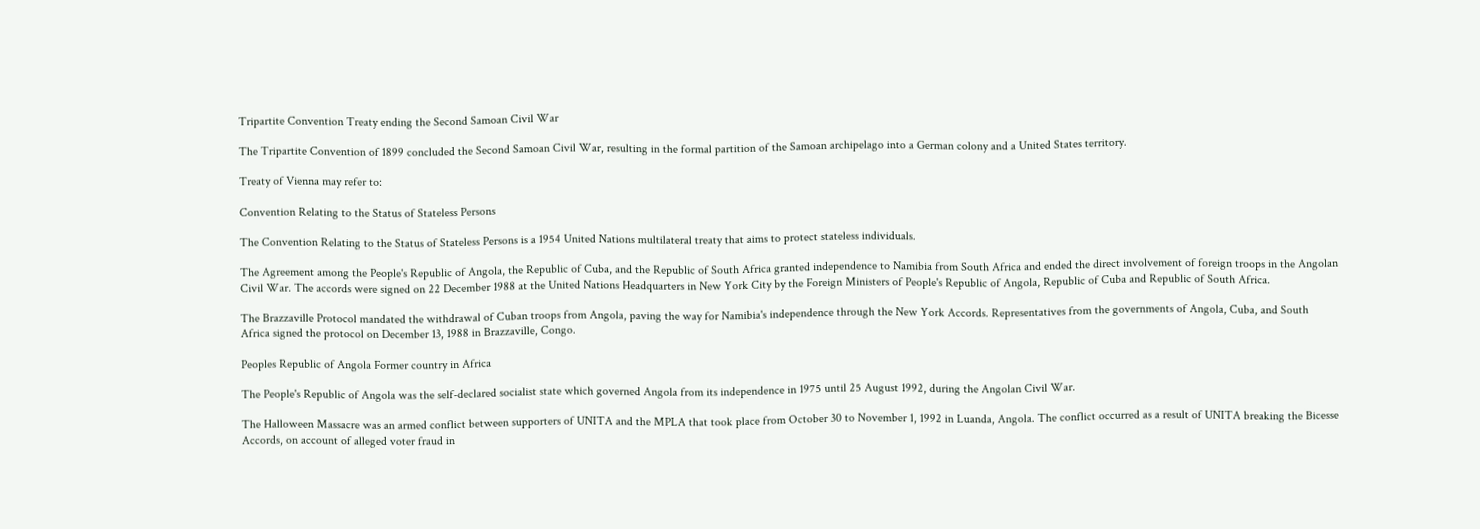Tripartite Convention Treaty ending the Second Samoan Civil War

The Tripartite Convention of 1899 concluded the Second Samoan Civil War, resulting in the formal partition of the Samoan archipelago into a German colony and a United States territory.

Treaty of Vienna may refer to:

Convention Relating to the Status of Stateless Persons

The Convention Relating to the Status of Stateless Persons is a 1954 United Nations multilateral treaty that aims to protect stateless individuals.

The Agreement among the People's Republic of Angola, the Republic of Cuba, and the Republic of South Africa granted independence to Namibia from South Africa and ended the direct involvement of foreign troops in the Angolan Civil War. The accords were signed on 22 December 1988 at the United Nations Headquarters in New York City by the Foreign Ministers of People's Republic of Angola, Republic of Cuba and Republic of South Africa.

The Brazzaville Protocol mandated the withdrawal of Cuban troops from Angola, paving the way for Namibia's independence through the New York Accords. Representatives from the governments of Angola, Cuba, and South Africa signed the protocol on December 13, 1988 in Brazzaville, Congo.

Peoples Republic of Angola Former country in Africa

The People's Republic of Angola was the self-declared socialist state which governed Angola from its independence in 1975 until 25 August 1992, during the Angolan Civil War.

The Halloween Massacre was an armed conflict between supporters of UNITA and the MPLA that took place from October 30 to November 1, 1992 in Luanda, Angola. The conflict occurred as a result of UNITA breaking the Bicesse Accords, on account of alleged voter fraud in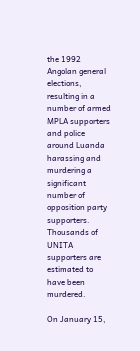the 1992 Angolan general elections, resulting in a number of armed MPLA supporters and police around Luanda harassing and murdering a significant number of opposition party supporters. Thousands of UNITA supporters are estimated to have been murdered.

On January 15,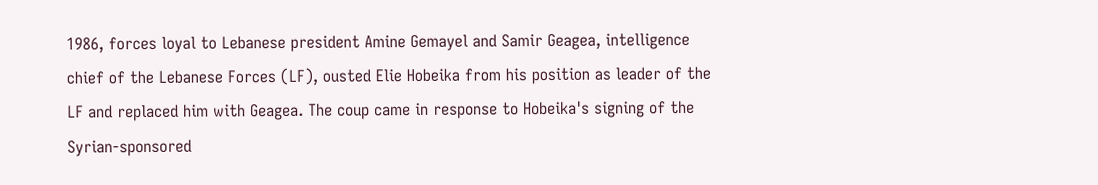1986, forces loyal to Lebanese president Amine Gemayel and Samir Geagea, intelligence chief of the Lebanese Forces (LF), ousted Elie Hobeika from his position as leader of the LF and replaced him with Geagea. The coup came in response to Hobeika's signing of the Syrian-sponsored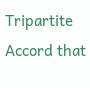Tripartite Accord that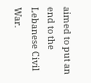aimed to put an end to the Lebanese Civil War.